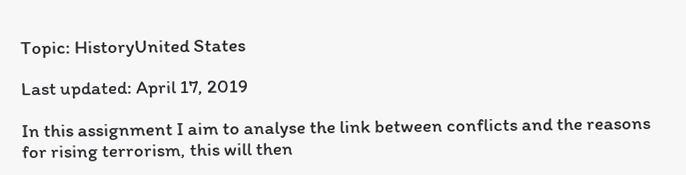Topic: HistoryUnited States

Last updated: April 17, 2019

In this assignment I aim to analyse the link between conflicts and the reasons for rising terrorism, this will then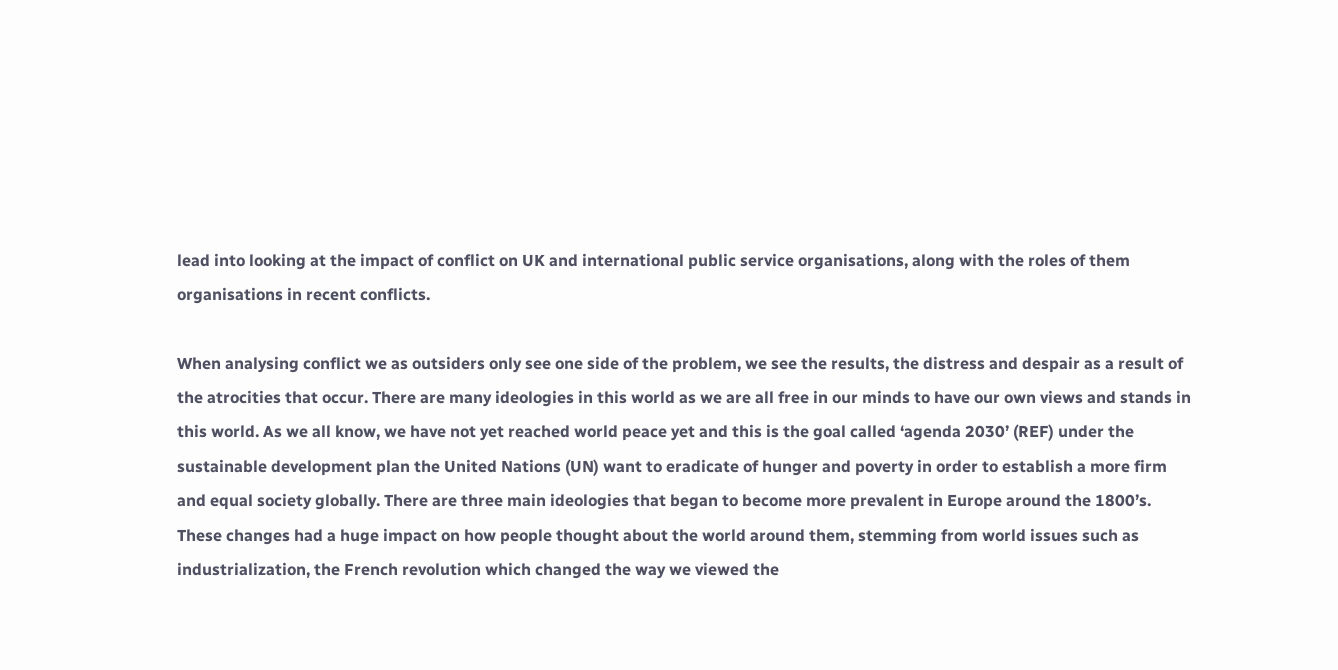lead into looking at the impact of conflict on UK and international public service organisations, along with the roles of them organisations in recent conflicts.

When analysing conflict we as outsiders only see one side of the problem, we see the results, the distress and despair as a result of the atrocities that occur. There are many ideologies in this world as we are all free in our minds to have our own views and stands in this world. As we all know, we have not yet reached world peace yet and this is the goal called ‘agenda 2030’ (REF) under the sustainable development plan the United Nations (UN) want to eradicate of hunger and poverty in order to establish a more firm and equal society globally. There are three main ideologies that began to become more prevalent in Europe around the 1800’s. These changes had a huge impact on how people thought about the world around them, stemming from world issues such as industrialization, the French revolution which changed the way we viewed the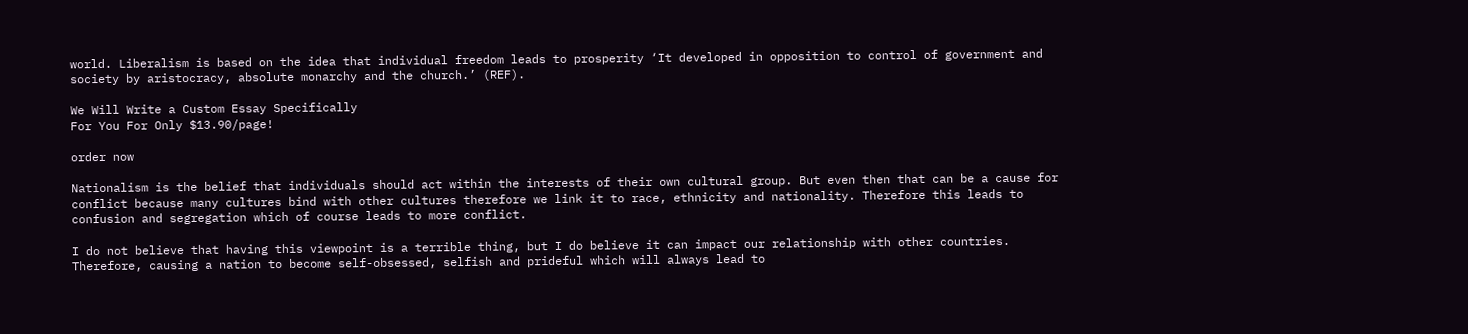world. Liberalism is based on the idea that individual freedom leads to prosperity ‘It developed in opposition to control of government and society by aristocracy, absolute monarchy and the church.’ (REF).

We Will Write a Custom Essay Specifically
For You For Only $13.90/page!

order now

Nationalism is the belief that individuals should act within the interests of their own cultural group. But even then that can be a cause for conflict because many cultures bind with other cultures therefore we link it to race, ethnicity and nationality. Therefore this leads to confusion and segregation which of course leads to more conflict.

I do not believe that having this viewpoint is a terrible thing, but I do believe it can impact our relationship with other countries. Therefore, causing a nation to become self-obsessed, selfish and prideful which will always lead to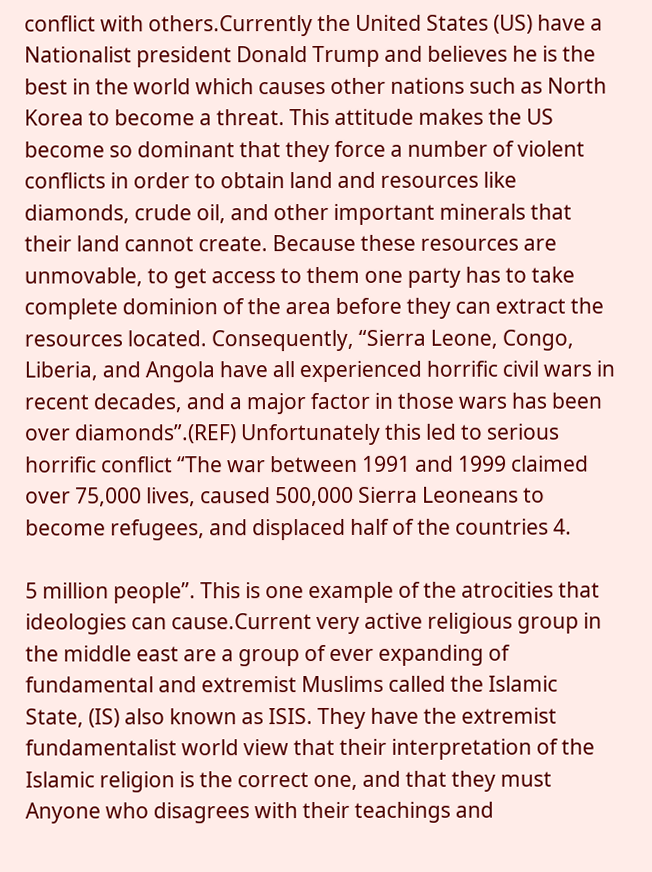conflict with others.Currently the United States (US) have a Nationalist president Donald Trump and believes he is the best in the world which causes other nations such as North Korea to become a threat. This attitude makes the US become so dominant that they force a number of violent conflicts in order to obtain land and resources like diamonds, crude oil, and other important minerals that their land cannot create. Because these resources are unmovable, to get access to them one party has to take complete dominion of the area before they can extract the resources located. Consequently, “Sierra Leone, Congo, Liberia, and Angola have all experienced horrific civil wars in recent decades, and a major factor in those wars has been over diamonds”.(REF) Unfortunately this led to serious horrific conflict “The war between 1991 and 1999 claimed over 75,000 lives, caused 500,000 Sierra Leoneans to become refugees, and displaced half of the countries 4.

5 million people”. This is one example of the atrocities that ideologies can cause.Current very active religious group in the middle east are a group of ever expanding of fundamental and extremist Muslims called the Islamic State, (IS) also known as ISIS. They have the extremist fundamentalist world view that their interpretation of the Islamic religion is the correct one, and that they must Anyone who disagrees with their teachings and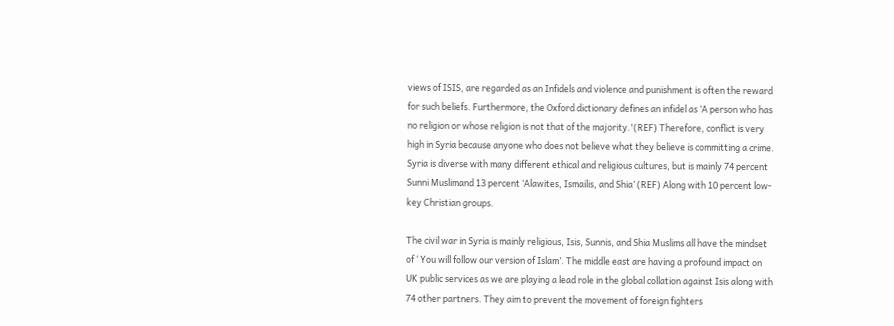views of ISIS, are regarded as an Infidels and violence and punishment is often the reward for such beliefs. Furthermore, the Oxford dictionary defines an infidel as ‘A person who has no religion or whose religion is not that of the majority.'(REF) Therefore, conflict is very high in Syria because anyone who does not believe what they believe is committing a crime. Syria is diverse with many different ethical and religious cultures, but is mainly 74 percent Sunni Muslimand 13 percent ‘Alawites, Ismailis, and Shia’ (REF) Along with 10 percent low-key Christian groups.

The civil war in Syria is mainly religious, Isis, Sunnis, and Shia Muslims all have the mindset of ‘ You will follow our version of Islam’. The middle east are having a profound impact on UK public services as we are playing a lead role in the global collation against Isis along with 74 other partners. They aim to prevent the movement of foreign fighters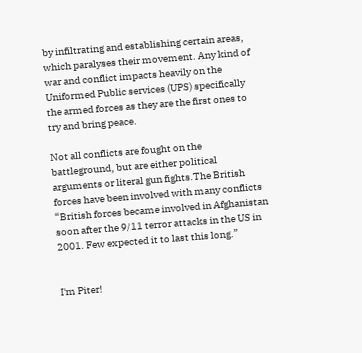by infiltrating and establishing certain areas, which paralyses their movement. Any kind of war and conflict impacts heavily on the Uniformed Public services (UPS) specifically the armed forces as they are the first ones to try and bring peace.

Not all conflicts are fought on the battleground, but are either political arguments or literal gun fights.The British forces have been involved with many conflicts “British forces became involved in Afghanistan soon after the 9/11 terror attacks in the US in 2001. Few expected it to last this long.”


I'm Piter!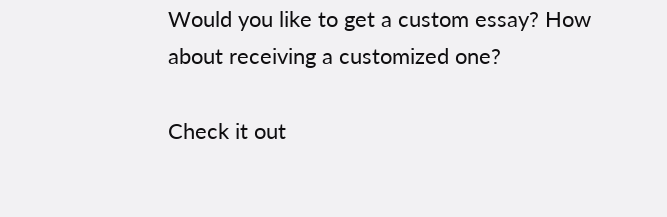Would you like to get a custom essay? How about receiving a customized one?

Check it out